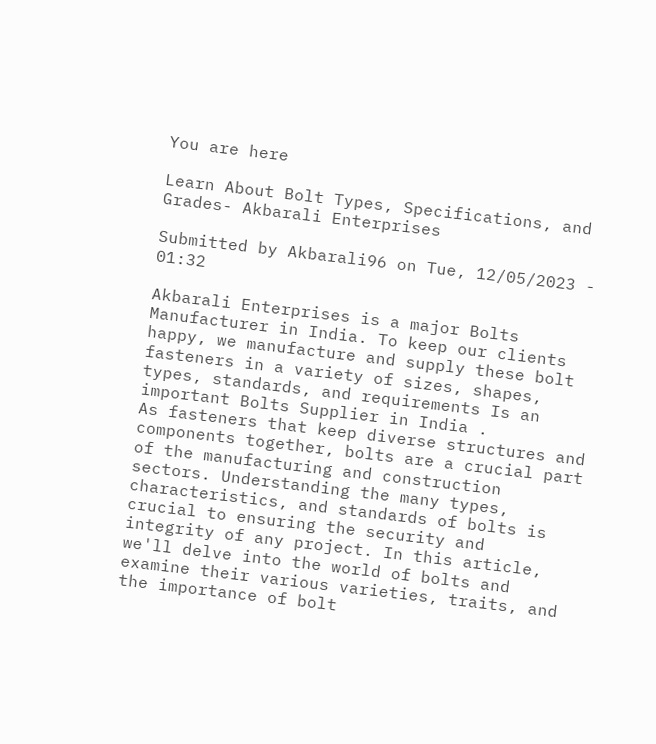You are here

Learn About Bolt Types, Specifications, and Grades- Akbarali Enterprises

Submitted by Akbarali96 on Tue, 12/05/2023 - 01:32

Akbarali Enterprises is a major Bolts Manufacturer in India. To keep our clients happy, we manufacture and supply these bolt fasteners in a variety of sizes, shapes, types, standards, and requirements Is an important Bolts Supplier in India .
As fasteners that keep diverse structures and components together, bolts are a crucial part of the manufacturing and construction sectors. Understanding the many types, characteristics, and standards of bolts is crucial to ensuring the security and integrity of any project. In this article, we'll delve into the world of bolts and examine their various varieties, traits, and the importance of bolt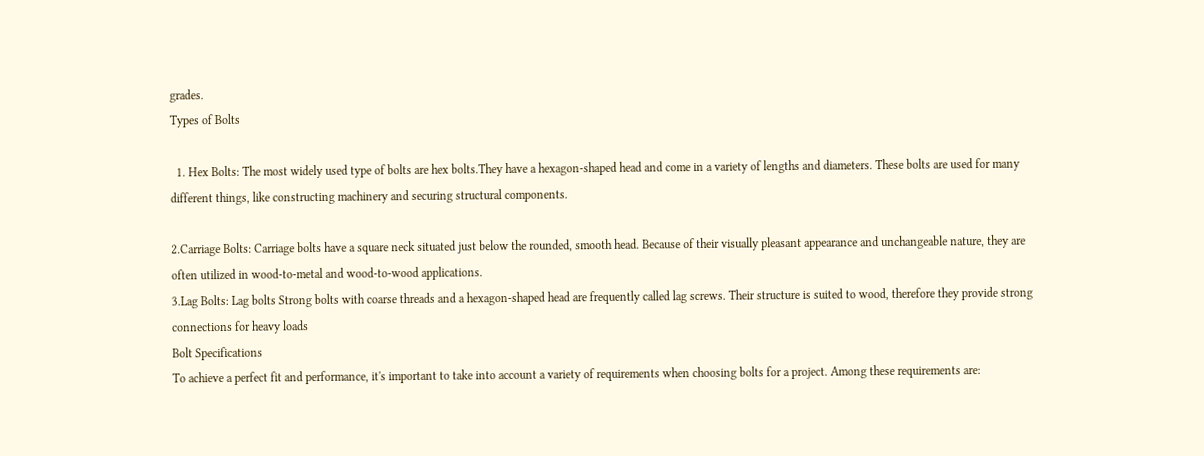grades.
Types of Bolts

  1. Hex Bolts: The most widely used type of bolts are hex bolts.They have a hexagon-shaped head and come in a variety of lengths and diameters. These bolts are used for many different things, like constructing machinery and securing structural components.

2.Carriage Bolts: Carriage bolts have a square neck situated just below the rounded, smooth head. Because of their visually pleasant appearance and unchangeable nature, they are often utilized in wood-to-metal and wood-to-wood applications.
3.Lag Bolts: Lag bolts Strong bolts with coarse threads and a hexagon-shaped head are frequently called lag screws. Their structure is suited to wood, therefore they provide strong connections for heavy loads
Bolt Specifications
To achieve a perfect fit and performance, it's important to take into account a variety of requirements when choosing bolts for a project. Among these requirements are: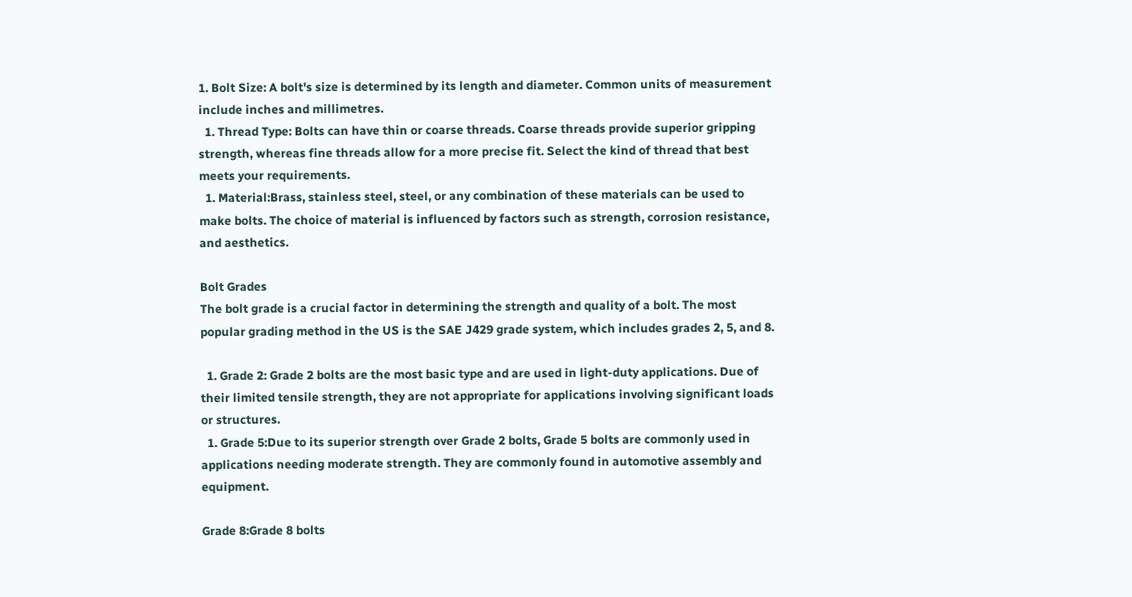1. Bolt Size: A bolt's size is determined by its length and diameter. Common units of measurement include inches and millimetres.
  1. Thread Type: Bolts can have thin or coarse threads. Coarse threads provide superior gripping strength, whereas fine threads allow for a more precise fit. Select the kind of thread that best meets your requirements.
  1. Material:Brass, stainless steel, steel, or any combination of these materials can be used to make bolts. The choice of material is influenced by factors such as strength, corrosion resistance, and aesthetics.

Bolt Grades
The bolt grade is a crucial factor in determining the strength and quality of a bolt. The most popular grading method in the US is the SAE J429 grade system, which includes grades 2, 5, and 8.

  1. Grade 2: Grade 2 bolts are the most basic type and are used in light-duty applications. Due of their limited tensile strength, they are not appropriate for applications involving significant loads or structures.
  1. Grade 5:Due to its superior strength over Grade 2 bolts, Grade 5 bolts are commonly used in applications needing moderate strength. They are commonly found in automotive assembly and equipment.

Grade 8:Grade 8 bolts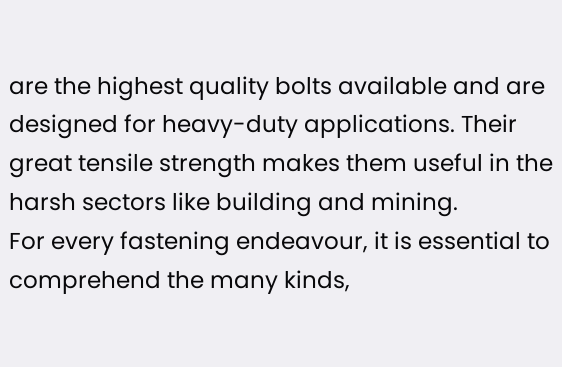are the highest quality bolts available and are designed for heavy-duty applications. Their great tensile strength makes them useful in the harsh sectors like building and mining.
For every fastening endeavour, it is essential to comprehend the many kinds,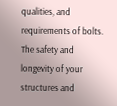qualities, and requirements of bolts. The safety and longevity of your structures and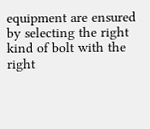equipment are ensured by selecting the right kind of bolt with the right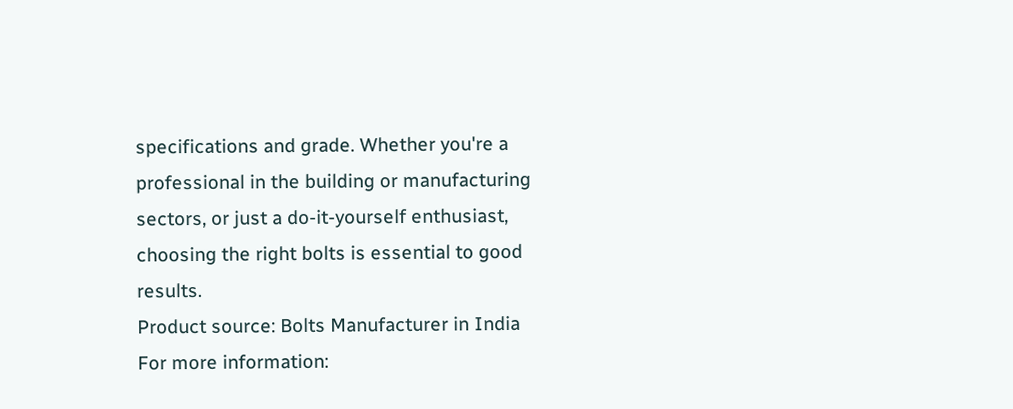specifications and grade. Whether you're a professional in the building or manufacturing sectors, or just a do-it-yourself enthusiast, choosing the right bolts is essential to good results.
Product source: Bolts Manufacturer in India
For more information: